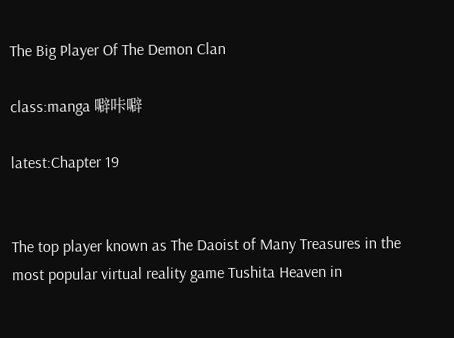The Big Player Of The Demon Clan

class:manga 噼咔噼

latest:Chapter 19


The top player known as The Daoist of Many Treasures in the most popular virtual reality game Tushita Heaven in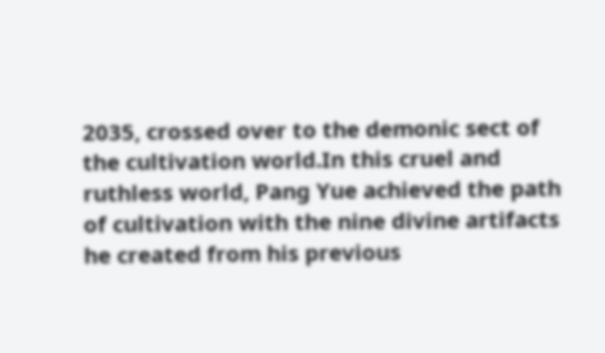2035, crossed over to the demonic sect of the cultivation world.In this cruel and ruthless world, Pang Yue achieved the path of cultivation with the nine divine artifacts he created from his previous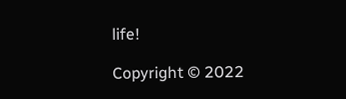life!

Copyright © 2022